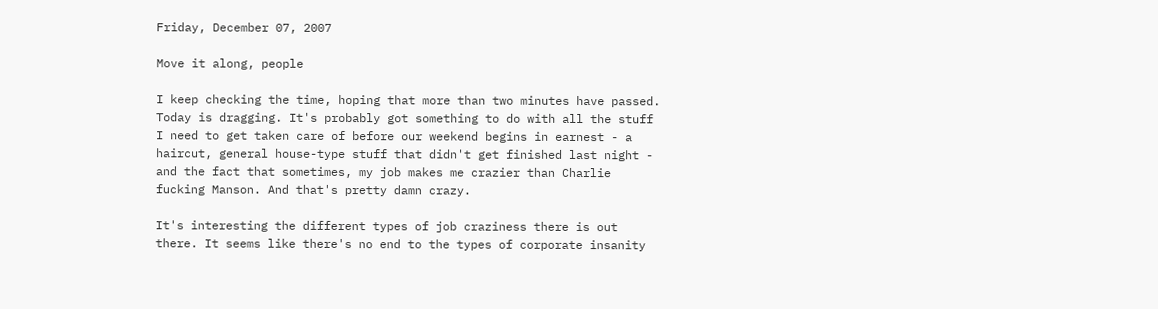Friday, December 07, 2007

Move it along, people

I keep checking the time, hoping that more than two minutes have passed. Today is dragging. It's probably got something to do with all the stuff I need to get taken care of before our weekend begins in earnest - a haircut, general house-type stuff that didn't get finished last night - and the fact that sometimes, my job makes me crazier than Charlie fucking Manson. And that's pretty damn crazy.

It's interesting the different types of job craziness there is out there. It seems like there's no end to the types of corporate insanity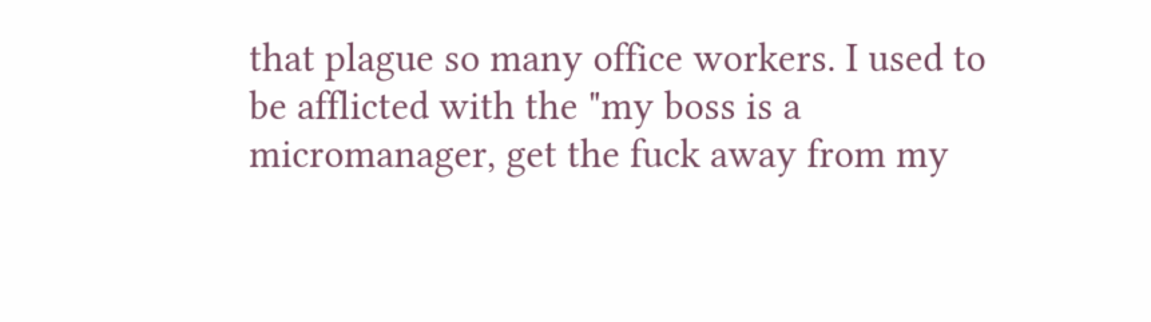that plague so many office workers. I used to be afflicted with the "my boss is a micromanager, get the fuck away from my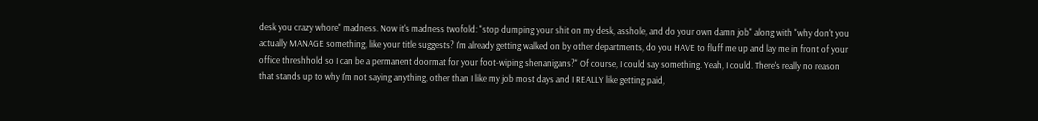desk you crazy whore" madness. Now it's madness twofold: "stop dumping your shit on my desk, asshole, and do your own damn job" along with "why don't you actually MANAGE something, like your title suggests? I'm already getting walked on by other departments, do you HAVE to fluff me up and lay me in front of your office threshhold so I can be a permanent doormat for your foot-wiping shenanigans?" Of course, I could say something. Yeah, I could. There's really no reason that stands up to why I'm not saying anything, other than I like my job most days and I REALLY like getting paid,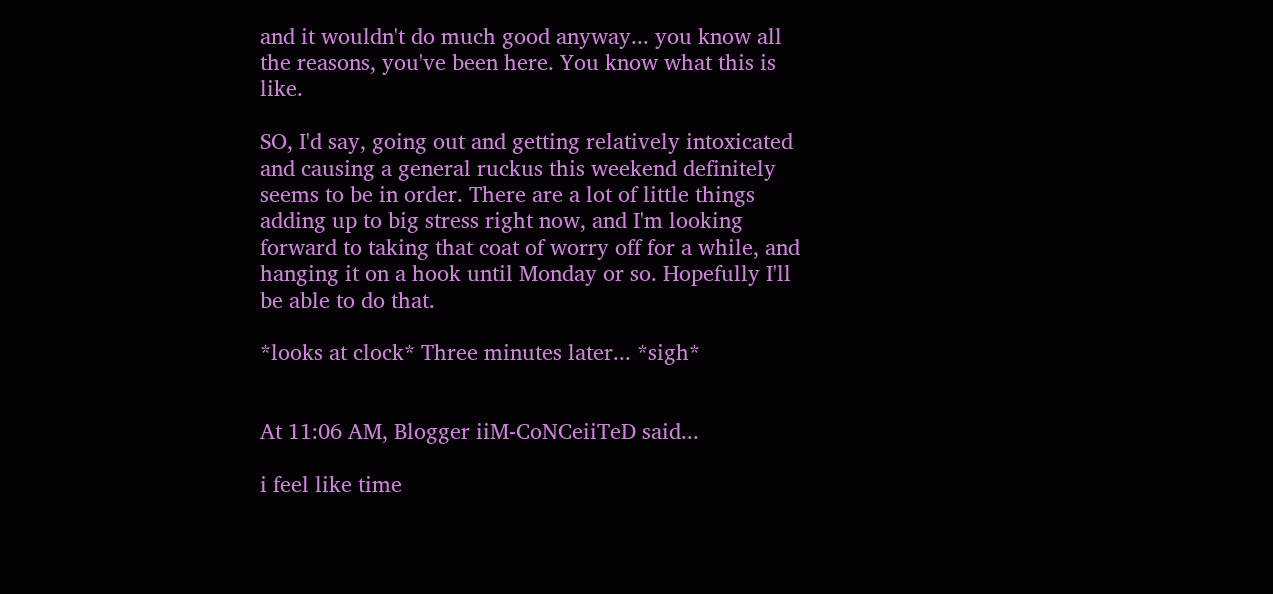and it wouldn't do much good anyway... you know all the reasons, you've been here. You know what this is like.

SO, I'd say, going out and getting relatively intoxicated and causing a general ruckus this weekend definitely seems to be in order. There are a lot of little things adding up to big stress right now, and I'm looking forward to taking that coat of worry off for a while, and hanging it on a hook until Monday or so. Hopefully I'll be able to do that.

*looks at clock* Three minutes later... *sigh*


At 11:06 AM, Blogger iiM-CoNCeiiTeD said...

i feel like time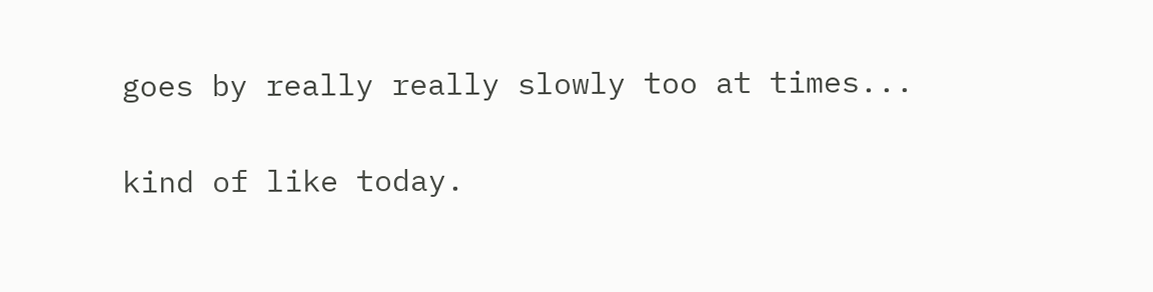goes by really really slowly too at times...

kind of like today.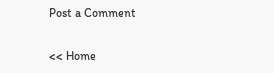Post a Comment

<< Home